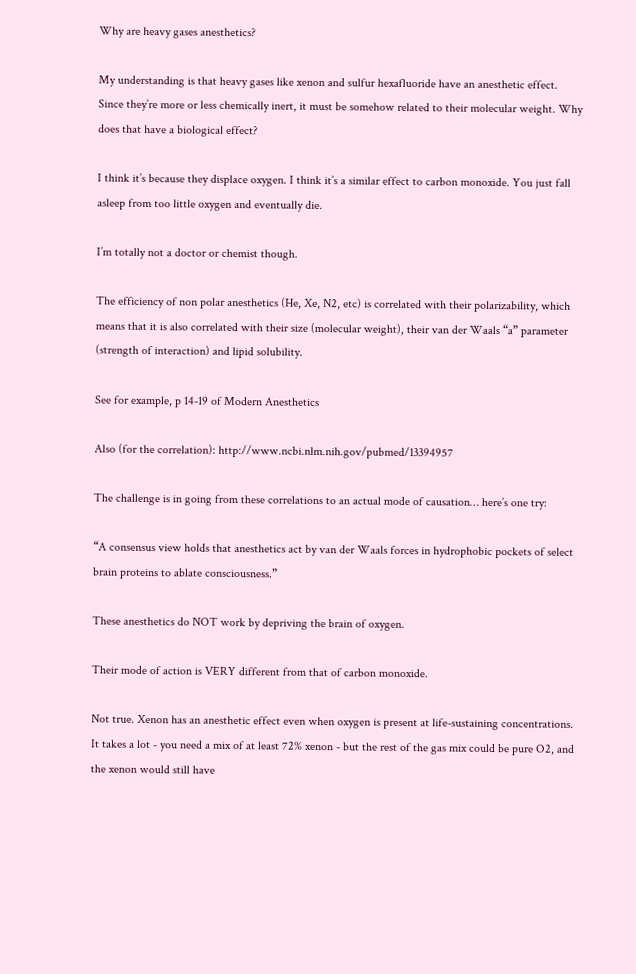Why are heavy gases anesthetics?

My understanding is that heavy gases like xenon and sulfur hexafluoride have an anesthetic effect. Since they’re more or less chemically inert, it must be somehow related to their molecular weight. Why does that have a biological effect?

I think it’s because they displace oxygen. I think it’s a similar effect to carbon monoxide. You just fall asleep from too little oxygen and eventually die.

I’m totally not a doctor or chemist though.

The efficiency of non polar anesthetics (He, Xe, N2, etc) is correlated with their polarizability, which means that it is also correlated with their size (molecular weight), their van der Waals “a” parameter (strength of interaction) and lipid solubility.

See for example, p 14-19 of Modern Anesthetics

Also (for the correlation): http://www.ncbi.nlm.nih.gov/pubmed/13394957

The challenge is in going from these correlations to an actual mode of causation… here’s one try:

“A consensus view holds that anesthetics act by van der Waals forces in hydrophobic pockets of select brain proteins to ablate consciousness.”

These anesthetics do NOT work by depriving the brain of oxygen.

Their mode of action is VERY different from that of carbon monoxide.

Not true. Xenon has an anesthetic effect even when oxygen is present at life-sustaining concentrations. It takes a lot - you need a mix of at least 72% xenon - but the rest of the gas mix could be pure O2, and the xenon would still have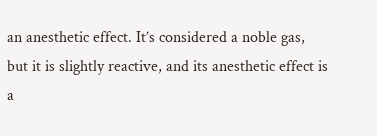an anesthetic effect. It’s considered a noble gas, but it is slightly reactive, and its anesthetic effect is a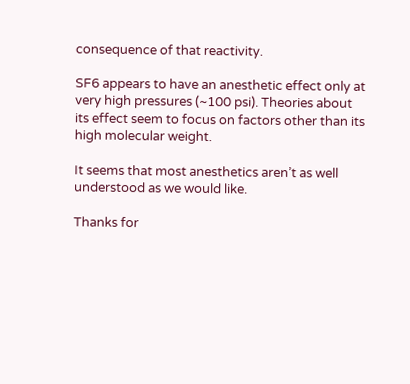consequence of that reactivity.

SF6 appears to have an anesthetic effect only at very high pressures (~100 psi). Theories about its effect seem to focus on factors other than its high molecular weight.

It seems that most anesthetics aren’t as well understood as we would like.

Thanks for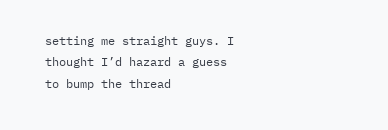setting me straight guys. I thought I’d hazard a guess to bump the thread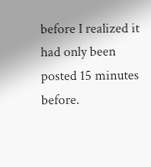before I realized it had only been posted 15 minutes before.